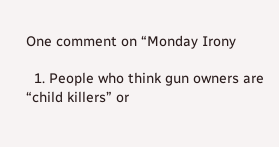One comment on “Monday Irony

  1. People who think gun owners are “child killers” or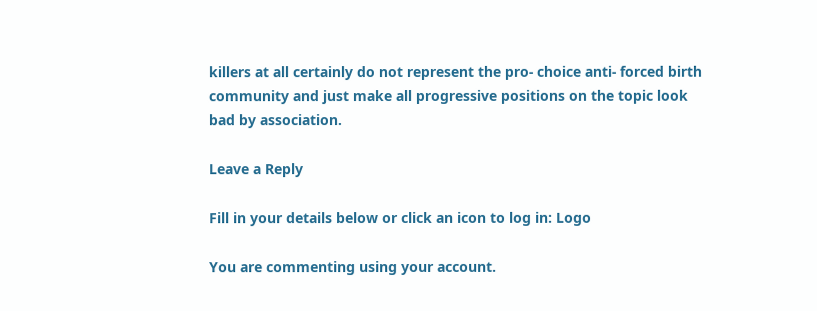killers at all certainly do not represent the pro- choice anti- forced birth community and just make all progressive positions on the topic look bad by association.

Leave a Reply

Fill in your details below or click an icon to log in: Logo

You are commenting using your account.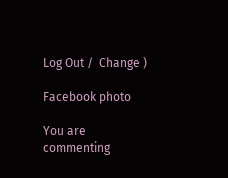Log Out /  Change )

Facebook photo

You are commenting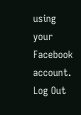using your Facebook account. Log Out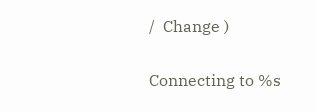/  Change )

Connecting to %s